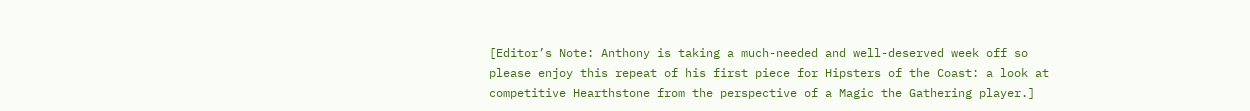[Editor’s Note: Anthony is taking a much-needed and well-deserved week off so please enjoy this repeat of his first piece for Hipsters of the Coast: a look at competitive Hearthstone from the perspective of a Magic the Gathering player.]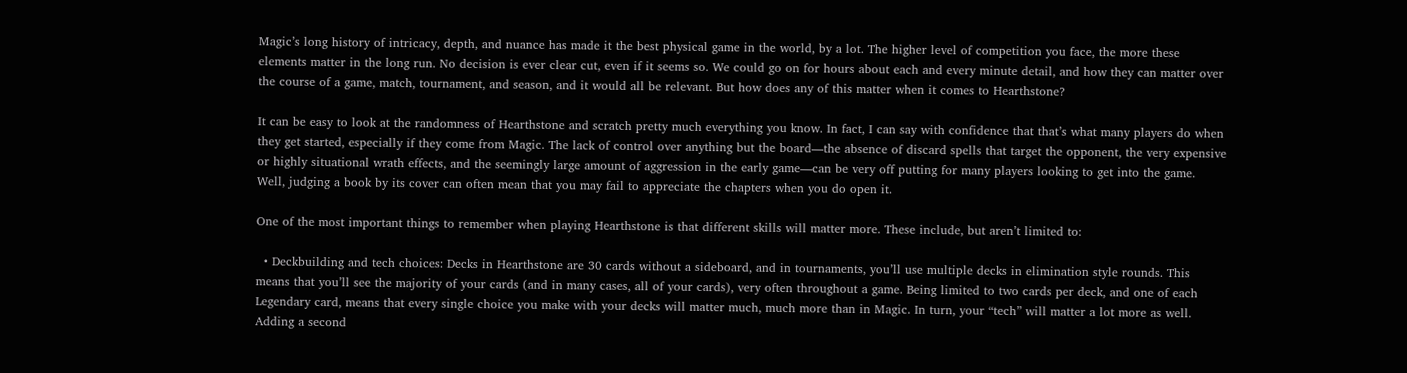Magic’s long history of intricacy, depth, and nuance has made it the best physical game in the world, by a lot. The higher level of competition you face, the more these elements matter in the long run. No decision is ever clear cut, even if it seems so. We could go on for hours about each and every minute detail, and how they can matter over the course of a game, match, tournament, and season, and it would all be relevant. But how does any of this matter when it comes to Hearthstone?

It can be easy to look at the randomness of Hearthstone and scratch pretty much everything you know. In fact, I can say with confidence that that’s what many players do when they get started, especially if they come from Magic. The lack of control over anything but the board—the absence of discard spells that target the opponent, the very expensive or highly situational wrath effects, and the seemingly large amount of aggression in the early game—can be very off putting for many players looking to get into the game. Well, judging a book by its cover can often mean that you may fail to appreciate the chapters when you do open it.

One of the most important things to remember when playing Hearthstone is that different skills will matter more. These include, but aren’t limited to:

  • Deckbuilding and tech choices: Decks in Hearthstone are 30 cards without a sideboard, and in tournaments, you’ll use multiple decks in elimination style rounds. This means that you’ll see the majority of your cards (and in many cases, all of your cards), very often throughout a game. Being limited to two cards per deck, and one of each Legendary card, means that every single choice you make with your decks will matter much, much more than in Magic. In turn, your “tech” will matter a lot more as well. Adding a second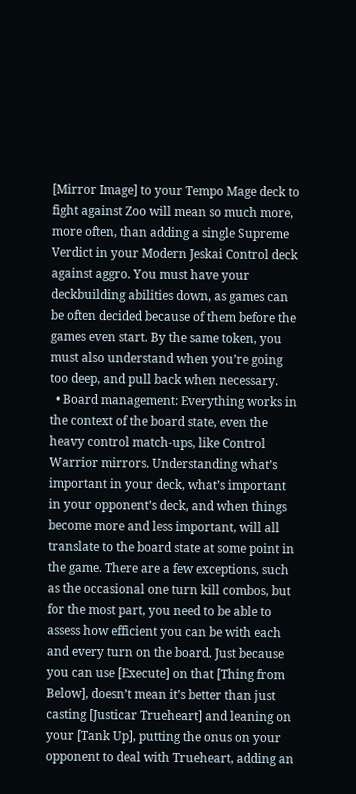[Mirror Image] to your Tempo Mage deck to fight against Zoo will mean so much more, more often, than adding a single Supreme Verdict in your Modern Jeskai Control deck against aggro. You must have your deckbuilding abilities down, as games can be often decided because of them before the games even start. By the same token, you must also understand when you’re going too deep, and pull back when necessary.
  • Board management: Everything works in the context of the board state, even the heavy control match-ups, like Control Warrior mirrors. Understanding what’s important in your deck, what’s important in your opponent’s deck, and when things become more and less important, will all translate to the board state at some point in the game. There are a few exceptions, such as the occasional one turn kill combos, but for the most part, you need to be able to assess how efficient you can be with each and every turn on the board. Just because you can use [Execute] on that [Thing from Below], doesn’t mean it’s better than just casting [Justicar Trueheart] and leaning on your [Tank Up], putting the onus on your opponent to deal with Trueheart, adding an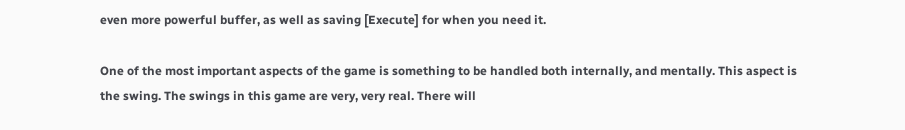even more powerful buffer, as well as saving [Execute] for when you need it.

One of the most important aspects of the game is something to be handled both internally, and mentally. This aspect is the swing. The swings in this game are very, very real. There will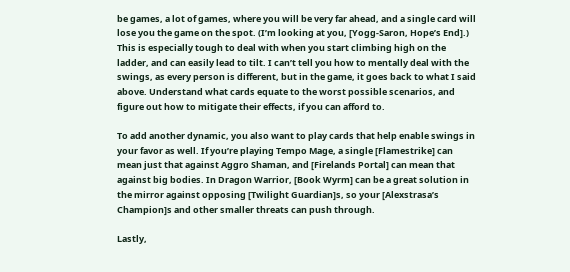be games, a lot of games, where you will be very far ahead, and a single card will lose you the game on the spot. (I’m looking at you, [Yogg-Saron, Hope’s End].) This is especially tough to deal with when you start climbing high on the ladder, and can easily lead to tilt. I can’t tell you how to mentally deal with the swings, as every person is different, but in the game, it goes back to what I said above. Understand what cards equate to the worst possible scenarios, and figure out how to mitigate their effects, if you can afford to.

To add another dynamic, you also want to play cards that help enable swings in your favor as well. If you’re playing Tempo Mage, a single [Flamestrike] can mean just that against Aggro Shaman, and [Firelands Portal] can mean that against big bodies. In Dragon Warrior, [Book Wyrm] can be a great solution in the mirror against opposing [Twilight Guardian]s, so your [Alexstrasa’s Champion]s and other smaller threats can push through.

Lastly,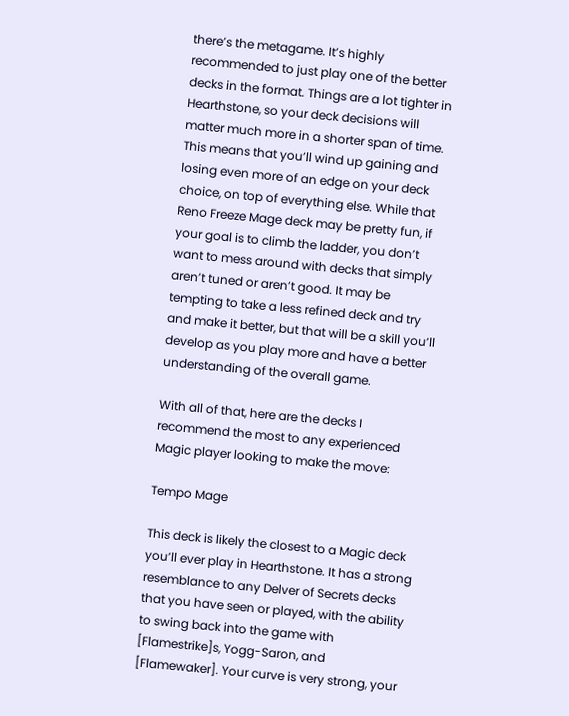there’s the metagame. It’s highly recommended to just play one of the better decks in the format. Things are a lot tighter in Hearthstone, so your deck decisions will matter much more in a shorter span of time. This means that you’ll wind up gaining and losing even more of an edge on your deck choice, on top of everything else. While that Reno Freeze Mage deck may be pretty fun, if your goal is to climb the ladder, you don’t want to mess around with decks that simply aren’t tuned or aren’t good. It may be tempting to take a less refined deck and try and make it better, but that will be a skill you’ll develop as you play more and have a better understanding of the overall game.

With all of that, here are the decks I recommend the most to any experienced Magic player looking to make the move:

Tempo Mage

This deck is likely the closest to a Magic deck you’ll ever play in Hearthstone. It has a strong resemblance to any Delver of Secrets decks that you have seen or played, with the ability to swing back into the game with [Flamestrike]s, Yogg-Saron, and [Flamewaker]. Your curve is very strong, your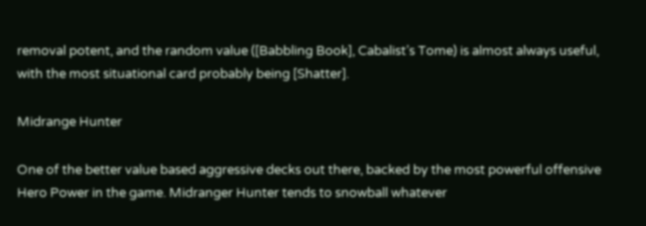removal potent, and the random value ([Babbling Book], Cabalist’s Tome) is almost always useful, with the most situational card probably being [Shatter].

Midrange Hunter

One of the better value based aggressive decks out there, backed by the most powerful offensive Hero Power in the game. Midranger Hunter tends to snowball whatever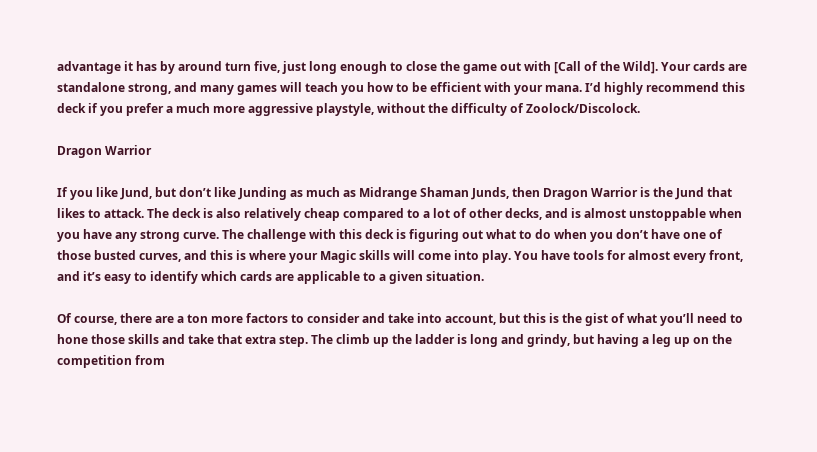advantage it has by around turn five, just long enough to close the game out with [Call of the Wild]. Your cards are standalone strong, and many games will teach you how to be efficient with your mana. I’d highly recommend this deck if you prefer a much more aggressive playstyle, without the difficulty of Zoolock/Discolock.

Dragon Warrior

If you like Jund, but don’t like Junding as much as Midrange Shaman Junds, then Dragon Warrior is the Jund that likes to attack. The deck is also relatively cheap compared to a lot of other decks, and is almost unstoppable when you have any strong curve. The challenge with this deck is figuring out what to do when you don’t have one of those busted curves, and this is where your Magic skills will come into play. You have tools for almost every front, and it’s easy to identify which cards are applicable to a given situation.

Of course, there are a ton more factors to consider and take into account, but this is the gist of what you’ll need to hone those skills and take that extra step. The climb up the ladder is long and grindy, but having a leg up on the competition from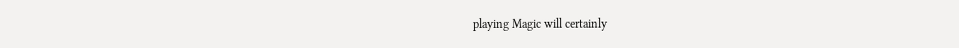playing Magic will certainly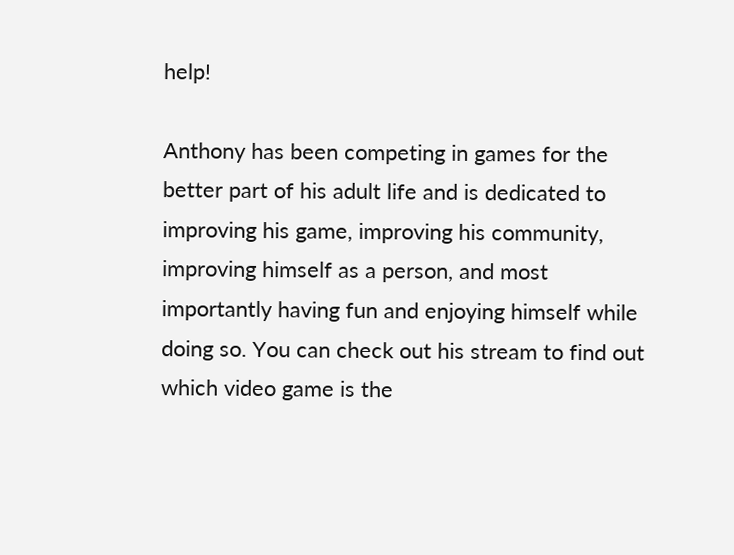help!

Anthony has been competing in games for the better part of his adult life and is dedicated to improving his game, improving his community, improving himself as a person, and most importantly having fun and enjoying himself while doing so. You can check out his stream to find out which video game is the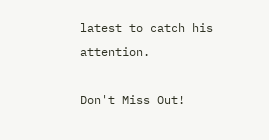latest to catch his attention.

Don't Miss Out!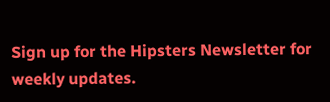Sign up for the Hipsters Newsletter for weekly updates.